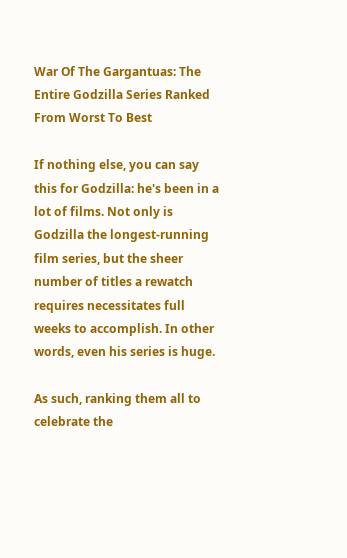War Of The Gargantuas: The Entire Godzilla Series Ranked From Worst To Best

If nothing else, you can say this for Godzilla: he's been in a lot of films. Not only is Godzilla the longest-running film series, but the sheer number of titles a rewatch requires necessitates full weeks to accomplish. In other words, even his series is huge.

As such, ranking them all to celebrate the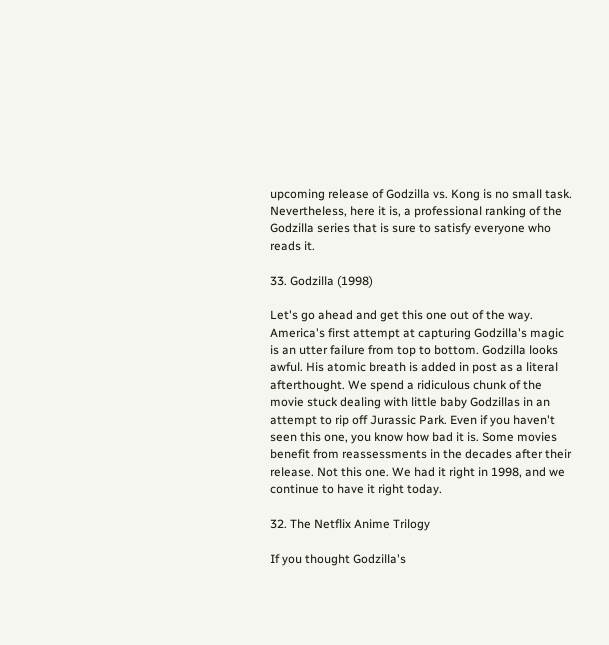upcoming release of Godzilla vs. Kong is no small task. Nevertheless, here it is, a professional ranking of the Godzilla series that is sure to satisfy everyone who reads it.

33. Godzilla (1998)

Let's go ahead and get this one out of the way. America's first attempt at capturing Godzilla's magic is an utter failure from top to bottom. Godzilla looks awful. His atomic breath is added in post as a literal afterthought. We spend a ridiculous chunk of the movie stuck dealing with little baby Godzillas in an attempt to rip off Jurassic Park. Even if you haven't seen this one, you know how bad it is. Some movies benefit from reassessments in the decades after their release. Not this one. We had it right in 1998, and we continue to have it right today.

32. The Netflix Anime Trilogy

If you thought Godzilla's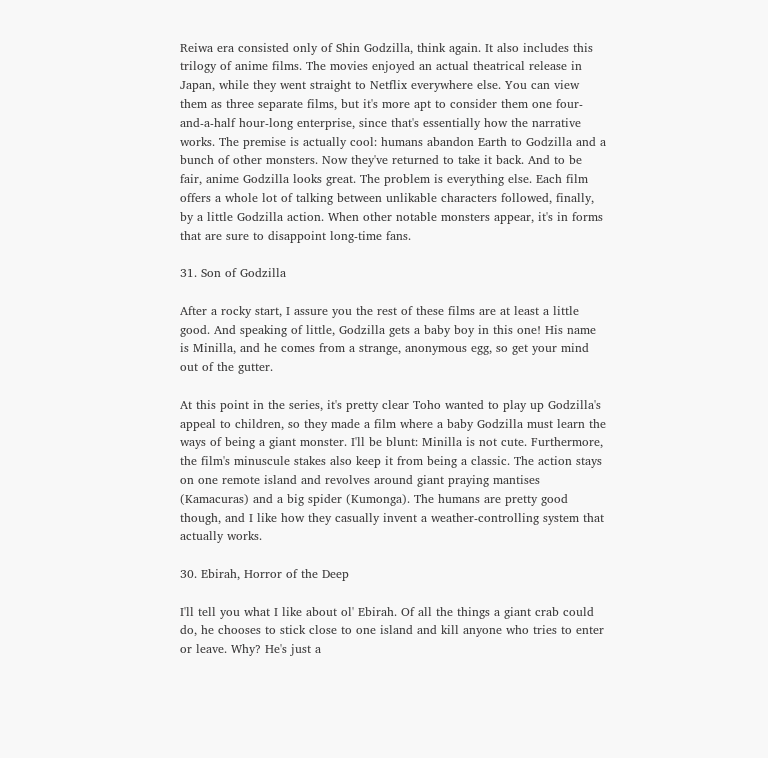Reiwa era consisted only of Shin Godzilla, think again. It also includes this trilogy of anime films. The movies enjoyed an actual theatrical release in Japan, while they went straight to Netflix everywhere else. You can view them as three separate films, but it's more apt to consider them one four-and-a-half hour-long enterprise, since that's essentially how the narrative works. The premise is actually cool: humans abandon Earth to Godzilla and a bunch of other monsters. Now they've returned to take it back. And to be fair, anime Godzilla looks great. The problem is everything else. Each film offers a whole lot of talking between unlikable characters followed, finally, by a little Godzilla action. When other notable monsters appear, it's in forms that are sure to disappoint long-time fans.

31. Son of Godzilla

After a rocky start, I assure you the rest of these films are at least a little good. And speaking of little, Godzilla gets a baby boy in this one! His name is Minilla, and he comes from a strange, anonymous egg, so get your mind out of the gutter.

At this point in the series, it's pretty clear Toho wanted to play up Godzilla's appeal to children, so they made a film where a baby Godzilla must learn the ways of being a giant monster. I'll be blunt: Minilla is not cute. Furthermore, the film's minuscule stakes also keep it from being a classic. The action stays on one remote island and revolves around giant praying mantises (Kamacuras) and a big spider (Kumonga). The humans are pretty good though, and I like how they casually invent a weather-controlling system that actually works.

30. Ebirah, Horror of the Deep

I'll tell you what I like about ol' Ebirah. Of all the things a giant crab could do, he chooses to stick close to one island and kill anyone who tries to enter or leave. Why? He's just a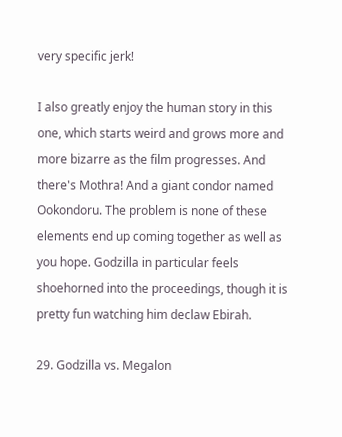very specific jerk!

I also greatly enjoy the human story in this one, which starts weird and grows more and more bizarre as the film progresses. And there's Mothra! And a giant condor named Ookondoru. The problem is none of these elements end up coming together as well as you hope. Godzilla in particular feels shoehorned into the proceedings, though it is pretty fun watching him declaw Ebirah.

29. Godzilla vs. Megalon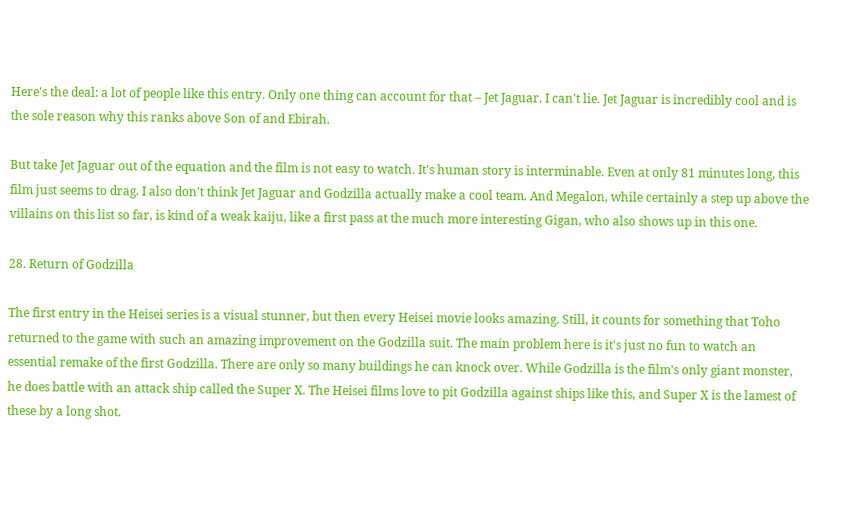Here's the deal: a lot of people like this entry. Only one thing can account for that – Jet Jaguar. I can't lie. Jet Jaguar is incredibly cool and is the sole reason why this ranks above Son of and Ebirah.

But take Jet Jaguar out of the equation and the film is not easy to watch. It's human story is interminable. Even at only 81 minutes long, this film just seems to drag. I also don't think Jet Jaguar and Godzilla actually make a cool team. And Megalon, while certainly a step up above the villains on this list so far, is kind of a weak kaiju, like a first pass at the much more interesting Gigan, who also shows up in this one.

28. Return of Godzilla

The first entry in the Heisei series is a visual stunner, but then every Heisei movie looks amazing. Still, it counts for something that Toho returned to the game with such an amazing improvement on the Godzilla suit. The main problem here is it's just no fun to watch an essential remake of the first Godzilla. There are only so many buildings he can knock over. While Godzilla is the film's only giant monster, he does battle with an attack ship called the Super X. The Heisei films love to pit Godzilla against ships like this, and Super X is the lamest of these by a long shot.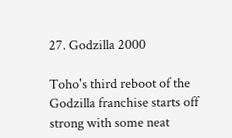27. Godzilla 2000

Toho's third reboot of the Godzilla franchise starts off strong with some neat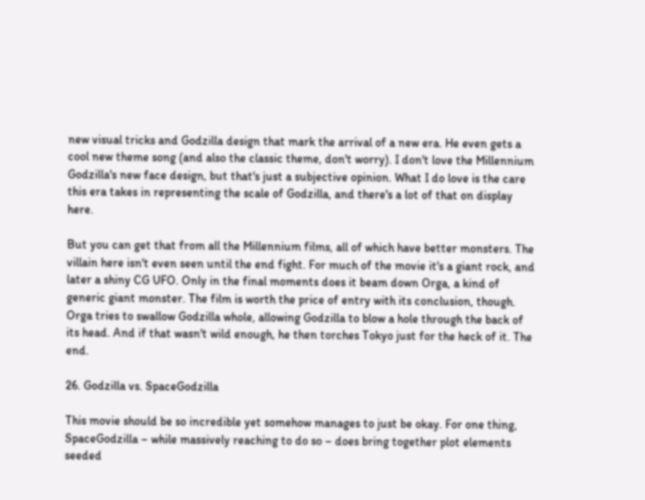new visual tricks and Godzilla design that mark the arrival of a new era. He even gets a cool new theme song (and also the classic theme, don't worry). I don't love the Millennium Godzilla's new face design, but that's just a subjective opinion. What I do love is the care this era takes in representing the scale of Godzilla, and there's a lot of that on display here.

But you can get that from all the Millennium films, all of which have better monsters. The villain here isn't even seen until the end fight. For much of the movie it's a giant rock, and later a shiny CG UFO. Only in the final moments does it beam down Orga, a kind of generic giant monster. The film is worth the price of entry with its conclusion, though. Orga tries to swallow Godzilla whole, allowing Godzilla to blow a hole through the back of its head. And if that wasn't wild enough, he then torches Tokyo just for the heck of it. The end.

26. Godzilla vs. SpaceGodzilla

This movie should be so incredible yet somehow manages to just be okay. For one thing, SpaceGodzilla – while massively reaching to do so – does bring together plot elements seeded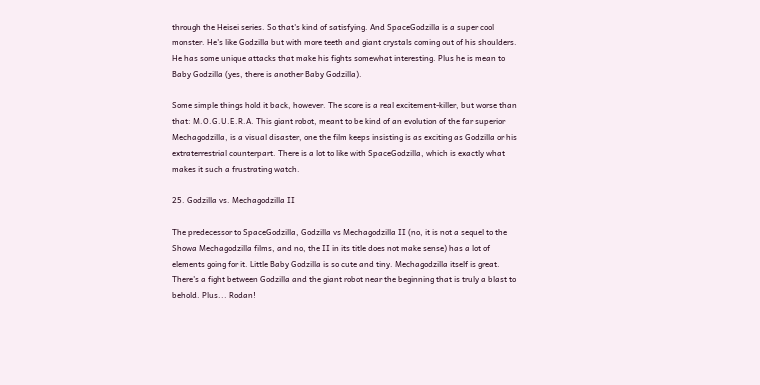through the Heisei series. So that's kind of satisfying. And SpaceGodzilla is a super cool monster. He's like Godzilla but with more teeth and giant crystals coming out of his shoulders. He has some unique attacks that make his fights somewhat interesting. Plus he is mean to Baby Godzilla (yes, there is another Baby Godzilla).

Some simple things hold it back, however. The score is a real excitement-killer, but worse than that: M.O.G.U.E.R.A. This giant robot, meant to be kind of an evolution of the far superior Mechagodzilla, is a visual disaster, one the film keeps insisting is as exciting as Godzilla or his extraterrestrial counterpart. There is a lot to like with SpaceGodzilla, which is exactly what makes it such a frustrating watch.

25. Godzilla vs. Mechagodzilla II

The predecessor to SpaceGodzilla, Godzilla vs Mechagodzilla II (no, it is not a sequel to the Showa Mechagodzilla films, and no, the II in its title does not make sense) has a lot of elements going for it. Little Baby Godzilla is so cute and tiny. Mechagodzilla itself is great. There's a fight between Godzilla and the giant robot near the beginning that is truly a blast to behold. Plus... Rodan!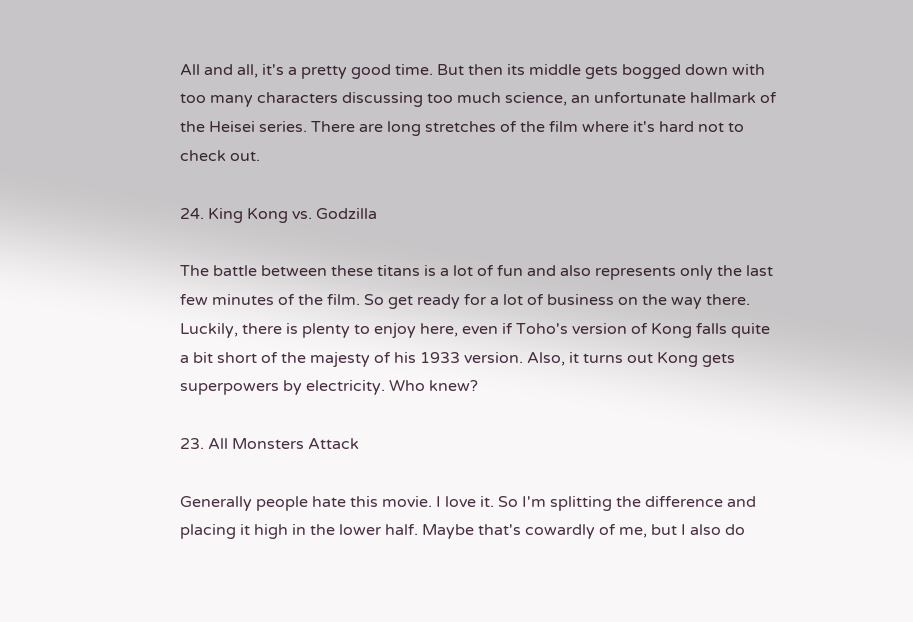All and all, it's a pretty good time. But then its middle gets bogged down with too many characters discussing too much science, an unfortunate hallmark of the Heisei series. There are long stretches of the film where it's hard not to check out.

24. King Kong vs. Godzilla

The battle between these titans is a lot of fun and also represents only the last few minutes of the film. So get ready for a lot of business on the way there. Luckily, there is plenty to enjoy here, even if Toho's version of Kong falls quite a bit short of the majesty of his 1933 version. Also, it turns out Kong gets superpowers by electricity. Who knew?

23. All Monsters Attack

Generally people hate this movie. I love it. So I'm splitting the difference and placing it high in the lower half. Maybe that's cowardly of me, but I also do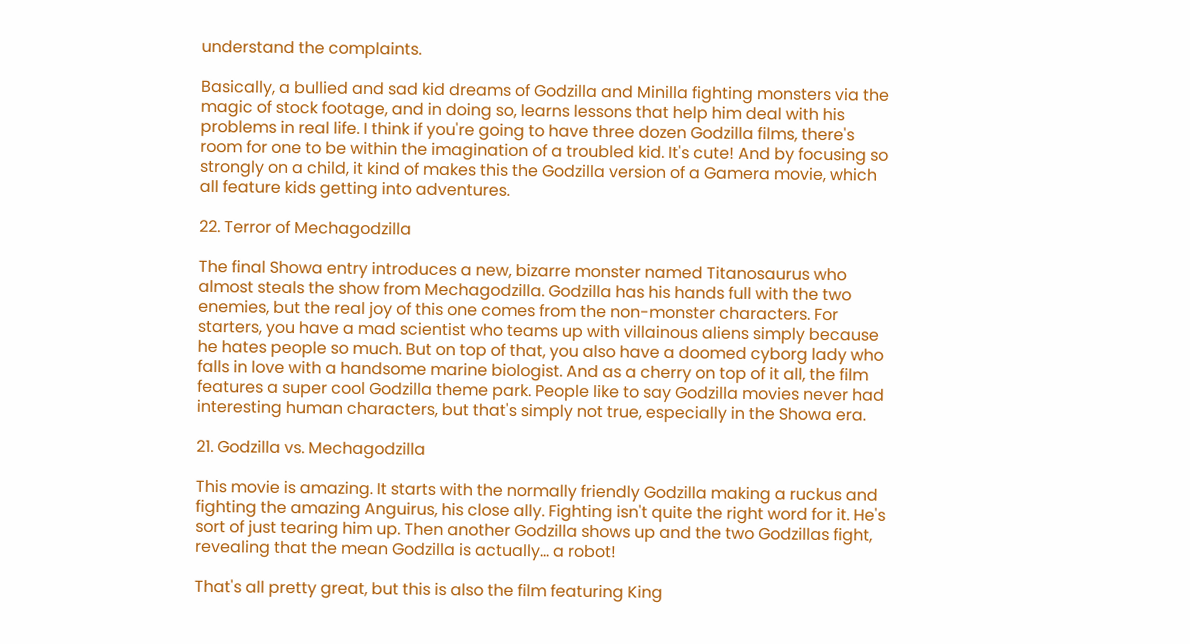understand the complaints.

Basically, a bullied and sad kid dreams of Godzilla and Minilla fighting monsters via the magic of stock footage, and in doing so, learns lessons that help him deal with his problems in real life. I think if you're going to have three dozen Godzilla films, there's room for one to be within the imagination of a troubled kid. It's cute! And by focusing so strongly on a child, it kind of makes this the Godzilla version of a Gamera movie, which all feature kids getting into adventures.

22. Terror of Mechagodzilla

The final Showa entry introduces a new, bizarre monster named Titanosaurus who almost steals the show from Mechagodzilla. Godzilla has his hands full with the two enemies, but the real joy of this one comes from the non-monster characters. For starters, you have a mad scientist who teams up with villainous aliens simply because he hates people so much. But on top of that, you also have a doomed cyborg lady who falls in love with a handsome marine biologist. And as a cherry on top of it all, the film features a super cool Godzilla theme park. People like to say Godzilla movies never had interesting human characters, but that's simply not true, especially in the Showa era.

21. Godzilla vs. Mechagodzilla

This movie is amazing. It starts with the normally friendly Godzilla making a ruckus and fighting the amazing Anguirus, his close ally. Fighting isn't quite the right word for it. He's sort of just tearing him up. Then another Godzilla shows up and the two Godzillas fight, revealing that the mean Godzilla is actually... a robot!

That's all pretty great, but this is also the film featuring King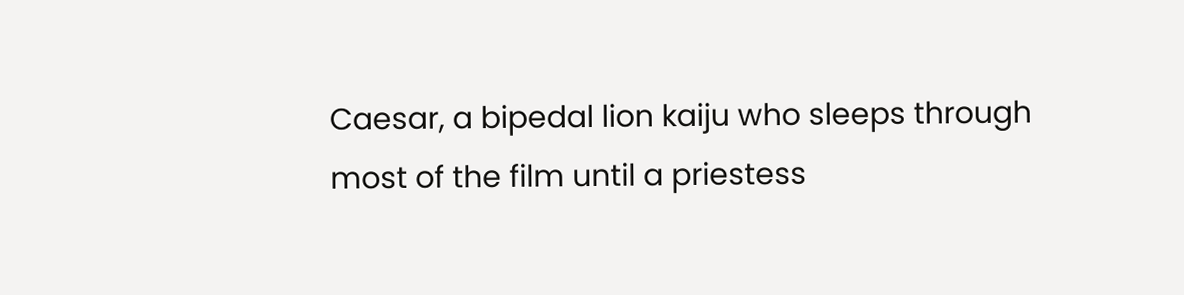Caesar, a bipedal lion kaiju who sleeps through most of the film until a priestess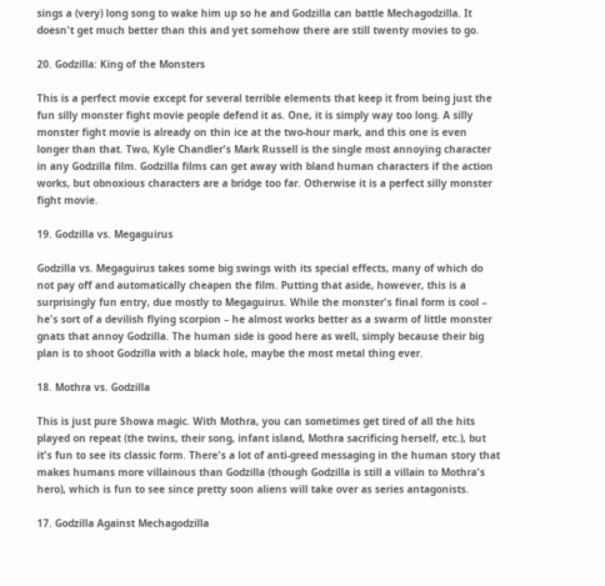sings a (very) long song to wake him up so he and Godzilla can battle Mechagodzilla. It doesn't get much better than this and yet somehow there are still twenty movies to go.

20. Godzilla: King of the Monsters

This is a perfect movie except for several terrible elements that keep it from being just the fun silly monster fight movie people defend it as. One, it is simply way too long. A silly monster fight movie is already on thin ice at the two-hour mark, and this one is even longer than that. Two, Kyle Chandler's Mark Russell is the single most annoying character in any Godzilla film. Godzilla films can get away with bland human characters if the action works, but obnoxious characters are a bridge too far. Otherwise it is a perfect silly monster fight movie.

19. Godzilla vs. Megaguirus

Godzilla vs. Megaguirus takes some big swings with its special effects, many of which do not pay off and automatically cheapen the film. Putting that aside, however, this is a surprisingly fun entry, due mostly to Megaguirus. While the monster's final form is cool – he's sort of a devilish flying scorpion – he almost works better as a swarm of little monster gnats that annoy Godzilla. The human side is good here as well, simply because their big plan is to shoot Godzilla with a black hole, maybe the most metal thing ever.

18. Mothra vs. Godzilla

This is just pure Showa magic. With Mothra, you can sometimes get tired of all the hits played on repeat (the twins, their song, infant island, Mothra sacrificing herself, etc.), but it's fun to see its classic form. There's a lot of anti-greed messaging in the human story that makes humans more villainous than Godzilla (though Godzilla is still a villain to Mothra's hero), which is fun to see since pretty soon aliens will take over as series antagonists.

17. Godzilla Against Mechagodzilla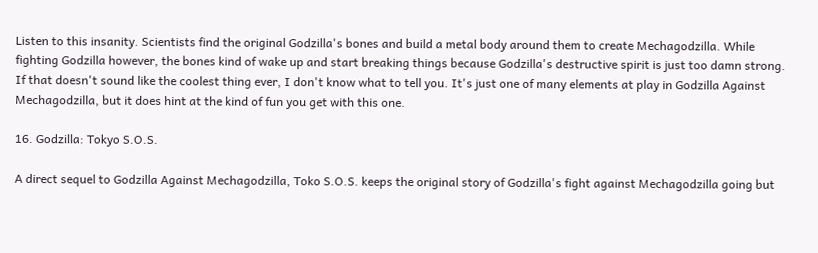Listen to this insanity. Scientists find the original Godzilla's bones and build a metal body around them to create Mechagodzilla. While fighting Godzilla however, the bones kind of wake up and start breaking things because Godzilla's destructive spirit is just too damn strong. If that doesn't sound like the coolest thing ever, I don't know what to tell you. It's just one of many elements at play in Godzilla Against Mechagodzilla, but it does hint at the kind of fun you get with this one.

16. Godzilla: Tokyo S.O.S.

A direct sequel to Godzilla Against Mechagodzilla, Toko S.O.S. keeps the original story of Godzilla's fight against Mechagodzilla going but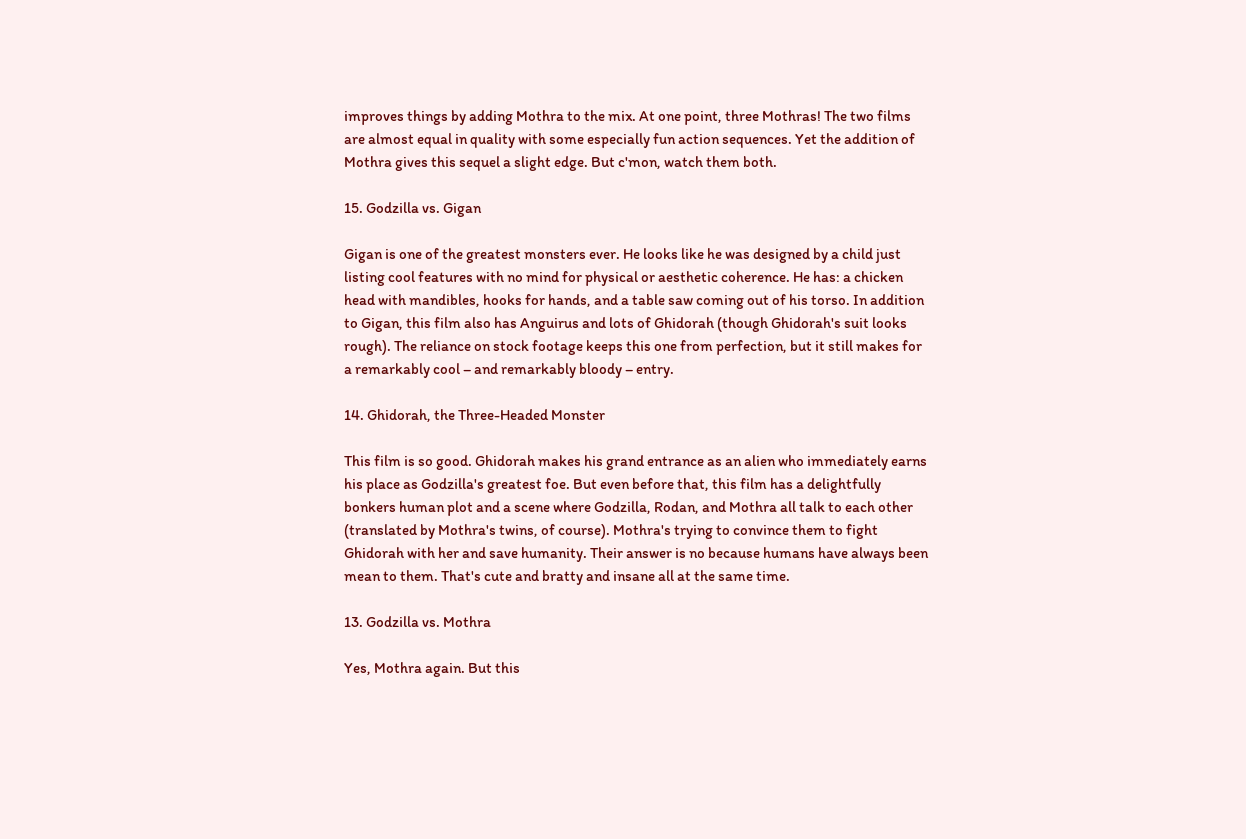improves things by adding Mothra to the mix. At one point, three Mothras! The two films are almost equal in quality with some especially fun action sequences. Yet the addition of Mothra gives this sequel a slight edge. But c'mon, watch them both.

15. Godzilla vs. Gigan

Gigan is one of the greatest monsters ever. He looks like he was designed by a child just listing cool features with no mind for physical or aesthetic coherence. He has: a chicken head with mandibles, hooks for hands, and a table saw coming out of his torso. In addition to Gigan, this film also has Anguirus and lots of Ghidorah (though Ghidorah's suit looks rough). The reliance on stock footage keeps this one from perfection, but it still makes for a remarkably cool – and remarkably bloody – entry.

14. Ghidorah, the Three-Headed Monster

This film is so good. Ghidorah makes his grand entrance as an alien who immediately earns his place as Godzilla's greatest foe. But even before that, this film has a delightfully bonkers human plot and a scene where Godzilla, Rodan, and Mothra all talk to each other (translated by Mothra's twins, of course). Mothra's trying to convince them to fight Ghidorah with her and save humanity. Their answer is no because humans have always been mean to them. That's cute and bratty and insane all at the same time.

13. Godzilla vs. Mothra

Yes, Mothra again. But this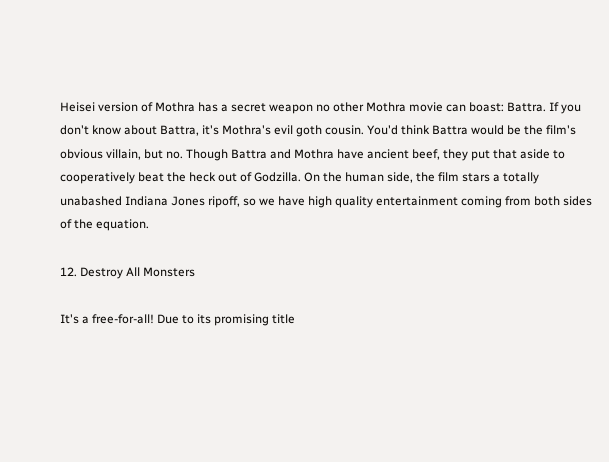Heisei version of Mothra has a secret weapon no other Mothra movie can boast: Battra. If you don't know about Battra, it's Mothra's evil goth cousin. You'd think Battra would be the film's obvious villain, but no. Though Battra and Mothra have ancient beef, they put that aside to cooperatively beat the heck out of Godzilla. On the human side, the film stars a totally unabashed Indiana Jones ripoff, so we have high quality entertainment coming from both sides of the equation.

12. Destroy All Monsters

It's a free-for-all! Due to its promising title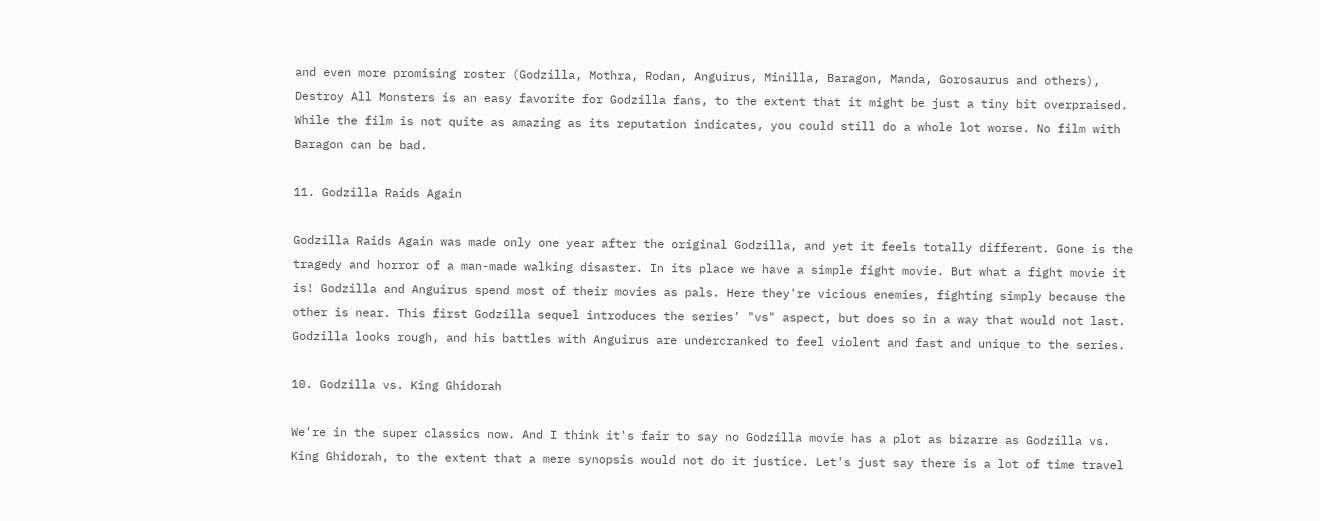and even more promising roster (Godzilla, Mothra, Rodan, Anguirus, Minilla, Baragon, Manda, Gorosaurus and others), Destroy All Monsters is an easy favorite for Godzilla fans, to the extent that it might be just a tiny bit overpraised. While the film is not quite as amazing as its reputation indicates, you could still do a whole lot worse. No film with Baragon can be bad.

11. Godzilla Raids Again

Godzilla Raids Again was made only one year after the original Godzilla, and yet it feels totally different. Gone is the tragedy and horror of a man-made walking disaster. In its place we have a simple fight movie. But what a fight movie it is! Godzilla and Anguirus spend most of their movies as pals. Here they're vicious enemies, fighting simply because the other is near. This first Godzilla sequel introduces the series' "vs" aspect, but does so in a way that would not last. Godzilla looks rough, and his battles with Anguirus are undercranked to feel violent and fast and unique to the series.

10. Godzilla vs. King Ghidorah

We're in the super classics now. And I think it's fair to say no Godzilla movie has a plot as bizarre as Godzilla vs. King Ghidorah, to the extent that a mere synopsis would not do it justice. Let's just say there is a lot of time travel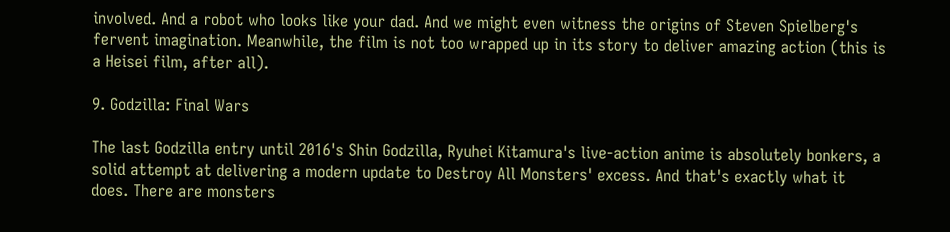involved. And a robot who looks like your dad. And we might even witness the origins of Steven Spielberg's fervent imagination. Meanwhile, the film is not too wrapped up in its story to deliver amazing action (this is a Heisei film, after all).

9. Godzilla: Final Wars

The last Godzilla entry until 2016's Shin Godzilla, Ryuhei Kitamura's live-action anime is absolutely bonkers, a solid attempt at delivering a modern update to Destroy All Monsters' excess. And that's exactly what it does. There are monsters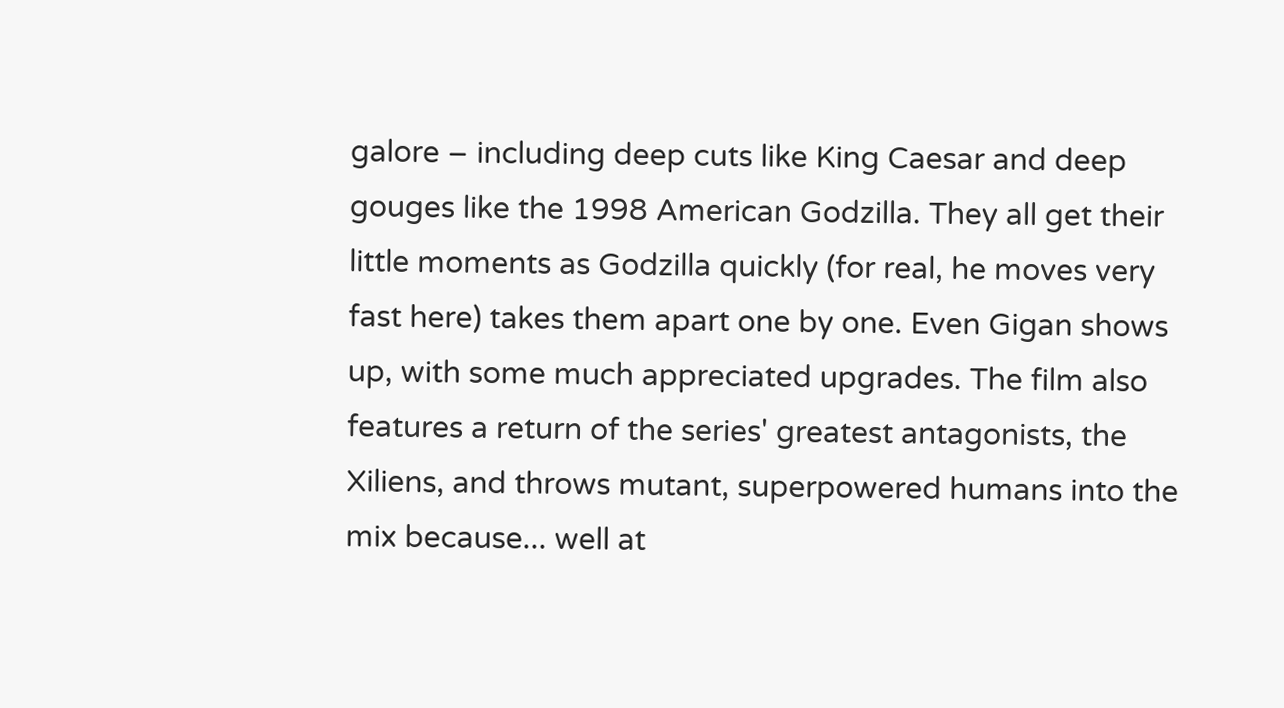galore – including deep cuts like King Caesar and deep gouges like the 1998 American Godzilla. They all get their little moments as Godzilla quickly (for real, he moves very fast here) takes them apart one by one. Even Gigan shows up, with some much appreciated upgrades. The film also features a return of the series' greatest antagonists, the Xiliens, and throws mutant, superpowered humans into the mix because... well at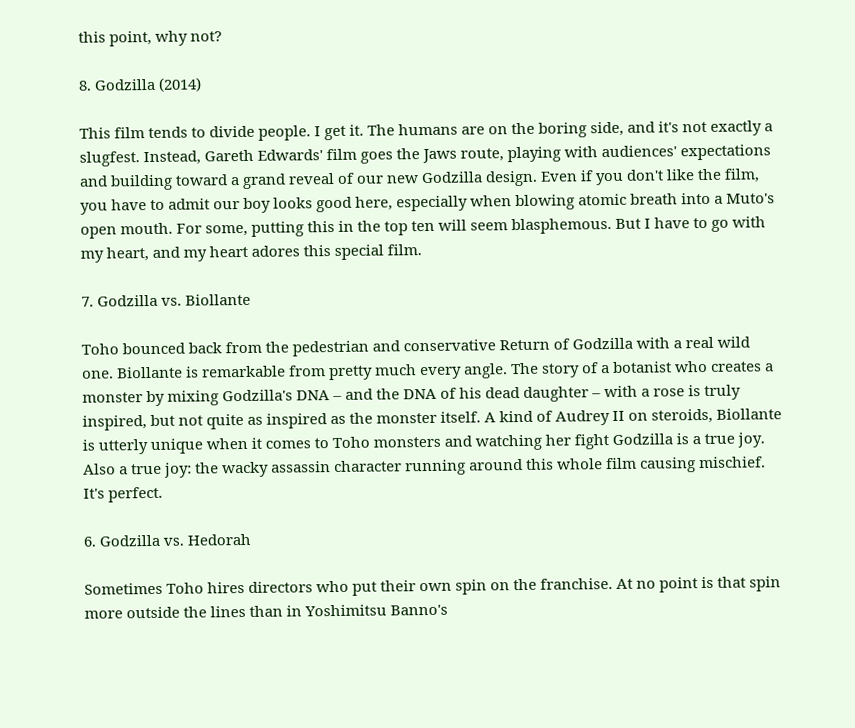this point, why not?

8. Godzilla (2014)

This film tends to divide people. I get it. The humans are on the boring side, and it's not exactly a slugfest. Instead, Gareth Edwards' film goes the Jaws route, playing with audiences' expectations and building toward a grand reveal of our new Godzilla design. Even if you don't like the film, you have to admit our boy looks good here, especially when blowing atomic breath into a Muto's open mouth. For some, putting this in the top ten will seem blasphemous. But I have to go with my heart, and my heart adores this special film.

7. Godzilla vs. Biollante

Toho bounced back from the pedestrian and conservative Return of Godzilla with a real wild one. Biollante is remarkable from pretty much every angle. The story of a botanist who creates a monster by mixing Godzilla's DNA – and the DNA of his dead daughter – with a rose is truly inspired, but not quite as inspired as the monster itself. A kind of Audrey II on steroids, Biollante is utterly unique when it comes to Toho monsters and watching her fight Godzilla is a true joy. Also a true joy: the wacky assassin character running around this whole film causing mischief. It's perfect.

6. Godzilla vs. Hedorah

Sometimes Toho hires directors who put their own spin on the franchise. At no point is that spin more outside the lines than in Yoshimitsu Banno's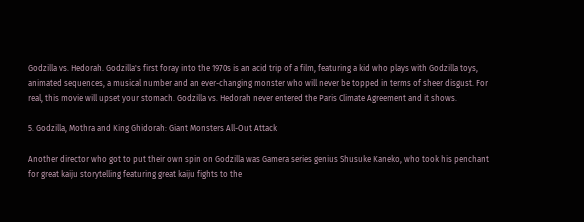Godzilla vs. Hedorah. Godzilla's first foray into the 1970s is an acid trip of a film, featuring a kid who plays with Godzilla toys, animated sequences, a musical number and an ever-changing monster who will never be topped in terms of sheer disgust. For real, this movie will upset your stomach. Godzilla vs. Hedorah never entered the Paris Climate Agreement and it shows.

5. Godzilla, Mothra and King Ghidorah: Giant Monsters All-Out Attack

Another director who got to put their own spin on Godzilla was Gamera series genius Shusuke Kaneko, who took his penchant for great kaiju storytelling featuring great kaiju fights to the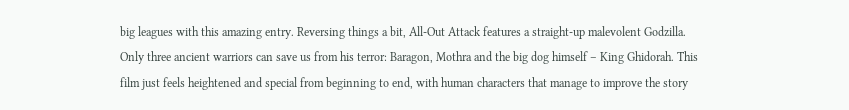big leagues with this amazing entry. Reversing things a bit, All-Out Attack features a straight-up malevolent Godzilla. Only three ancient warriors can save us from his terror: Baragon, Mothra and the big dog himself – King Ghidorah. This film just feels heightened and special from beginning to end, with human characters that manage to improve the story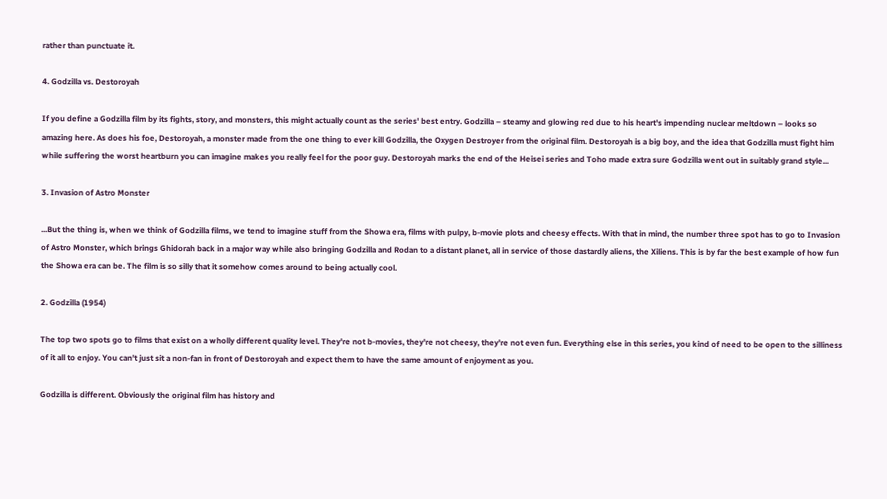rather than punctuate it.

4. Godzilla vs. Destoroyah

If you define a Godzilla film by its fights, story, and monsters, this might actually count as the series' best entry. Godzilla – steamy and glowing red due to his heart's impending nuclear meltdown – looks so amazing here. As does his foe, Destoroyah, a monster made from the one thing to ever kill Godzilla, the Oxygen Destroyer from the original film. Destoroyah is a big boy, and the idea that Godzilla must fight him while suffering the worst heartburn you can imagine makes you really feel for the poor guy. Destoroyah marks the end of the Heisei series and Toho made extra sure Godzilla went out in suitably grand style...

3. Invasion of Astro Monster

...But the thing is, when we think of Godzilla films, we tend to imagine stuff from the Showa era, films with pulpy, b-movie plots and cheesy effects. With that in mind, the number three spot has to go to Invasion of Astro Monster, which brings Ghidorah back in a major way while also bringing Godzilla and Rodan to a distant planet, all in service of those dastardly aliens, the Xiliens. This is by far the best example of how fun the Showa era can be. The film is so silly that it somehow comes around to being actually cool.

2. Godzilla (1954)

The top two spots go to films that exist on a wholly different quality level. They're not b-movies, they're not cheesy, they're not even fun. Everything else in this series, you kind of need to be open to the silliness of it all to enjoy. You can't just sit a non-fan in front of Destoroyah and expect them to have the same amount of enjoyment as you.

Godzilla is different. Obviously the original film has history and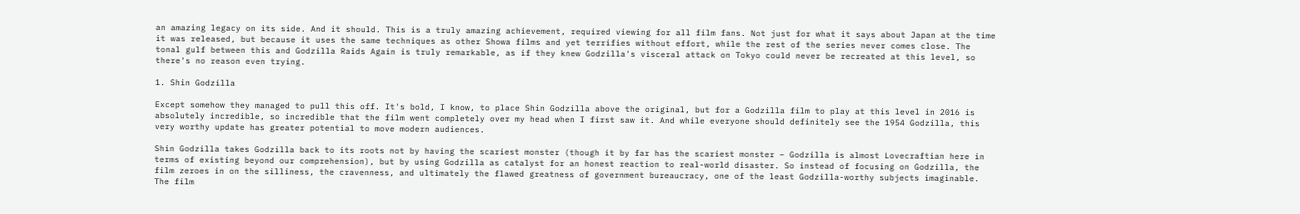an amazing legacy on its side. And it should. This is a truly amazing achievement, required viewing for all film fans. Not just for what it says about Japan at the time it was released, but because it uses the same techniques as other Showa films and yet terrifies without effort, while the rest of the series never comes close. The tonal gulf between this and Godzilla Raids Again is truly remarkable, as if they knew Godzilla's visceral attack on Tokyo could never be recreated at this level, so there's no reason even trying.

1. Shin Godzilla

Except somehow they managed to pull this off. It's bold, I know, to place Shin Godzilla above the original, but for a Godzilla film to play at this level in 2016 is absolutely incredible, so incredible that the film went completely over my head when I first saw it. And while everyone should definitely see the 1954 Godzilla, this very worthy update has greater potential to move modern audiences.

Shin Godzilla takes Godzilla back to its roots not by having the scariest monster (though it by far has the scariest monster – Godzilla is almost Lovecraftian here in terms of existing beyond our comprehension), but by using Godzilla as catalyst for an honest reaction to real-world disaster. So instead of focusing on Godzilla, the film zeroes in on the silliness, the cravenness, and ultimately the flawed greatness of government bureaucracy, one of the least Godzilla-worthy subjects imaginable. The film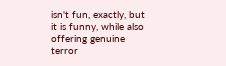isn't fun, exactly, but it is funny, while also offering genuine terror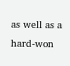as well as a hard-won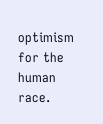optimism for the human race.